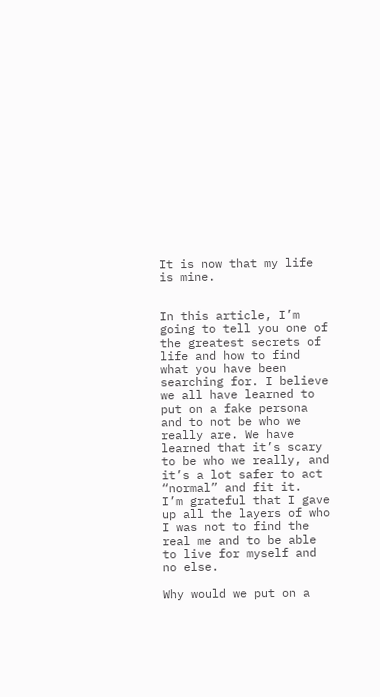It is now that my life is mine.


In this article, I’m going to tell you one of the greatest secrets of life and how to find what you have been searching for. I believe we all have learned to put on a fake persona and to not be who we really are. We have learned that it’s scary to be who we really, and it’s a lot safer to act “normal” and fit it.  I’m grateful that I gave up all the layers of who I was not to find the real me and to be able to live for myself and no else.

Why would we put on a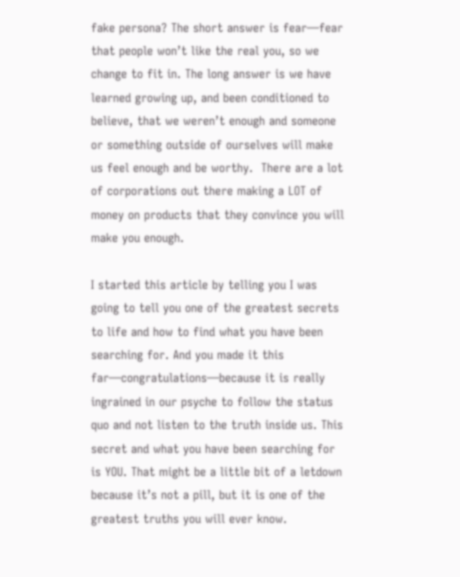fake persona? The short answer is fear—fear that people won’t like the real you, so we change to fit in. The long answer is we have learned growing up, and been conditioned to believe, that we weren’t enough and someone or something outside of ourselves will make us feel enough and be worthy.  There are a lot of corporations out there making a LOT of money on products that they convince you will make you enough.

I started this article by telling you I was going to tell you one of the greatest secrets to life and how to find what you have been searching for. And you made it this far—congratulations—because it is really ingrained in our psyche to follow the status quo and not listen to the truth inside us. This secret and what you have been searching for is YOU. That might be a little bit of a letdown because it’s not a pill, but it is one of the greatest truths you will ever know.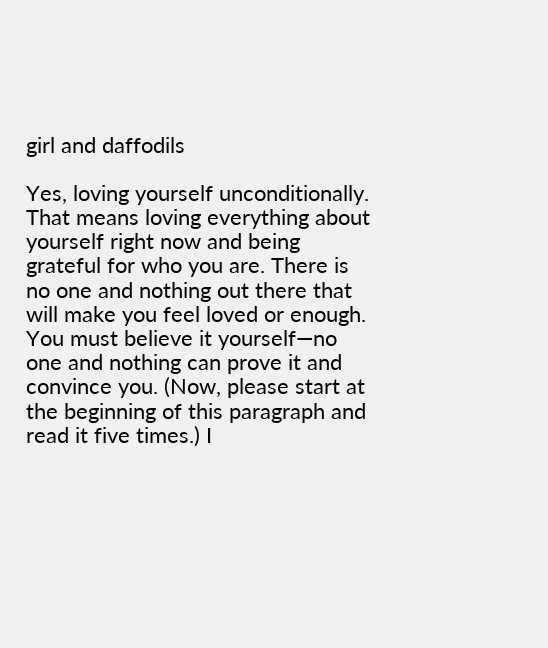girl and daffodils

Yes, loving yourself unconditionally. That means loving everything about yourself right now and being grateful for who you are. There is no one and nothing out there that will make you feel loved or enough. You must believe it yourself—no one and nothing can prove it and convince you. (Now, please start at the beginning of this paragraph and read it five times.) I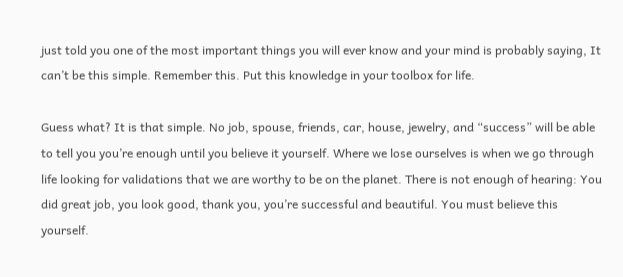just told you one of the most important things you will ever know and your mind is probably saying, It can’t be this simple. Remember this. Put this knowledge in your toolbox for life.

Guess what? It is that simple. No job, spouse, friends, car, house, jewelry, and “success” will be able to tell you you’re enough until you believe it yourself. Where we lose ourselves is when we go through life looking for validations that we are worthy to be on the planet. There is not enough of hearing: You did great job, you look good, thank you, you’re successful and beautiful. You must believe this yourself.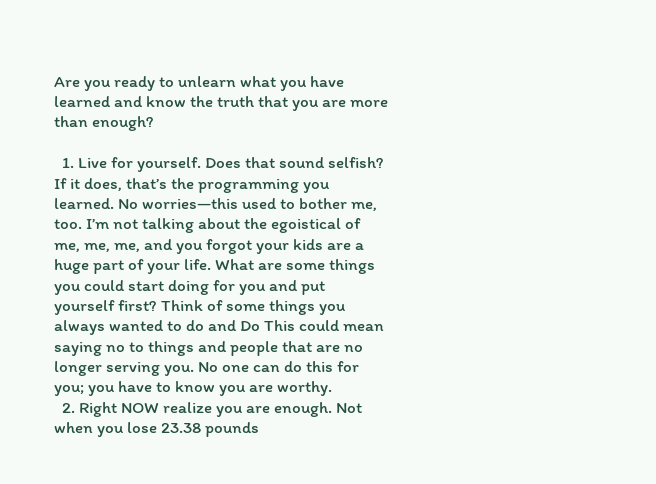Are you ready to unlearn what you have learned and know the truth that you are more than enough?

  1. Live for yourself. Does that sound selfish? If it does, that’s the programming you learned. No worries—this used to bother me, too. I’m not talking about the egoistical of me, me, me, and you forgot your kids are a huge part of your life. What are some things you could start doing for you and put yourself first? Think of some things you always wanted to do and Do This could mean saying no to things and people that are no longer serving you. No one can do this for you; you have to know you are worthy.
  2. Right NOW realize you are enough. Not when you lose 23.38 pounds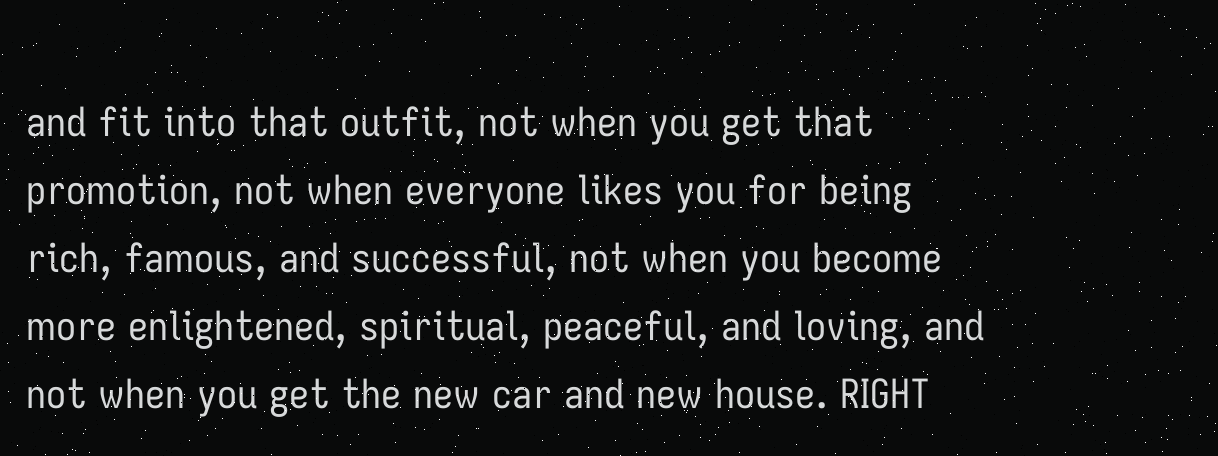and fit into that outfit, not when you get that promotion, not when everyone likes you for being rich, famous, and successful, not when you become more enlightened, spiritual, peaceful, and loving, and not when you get the new car and new house. RIGHT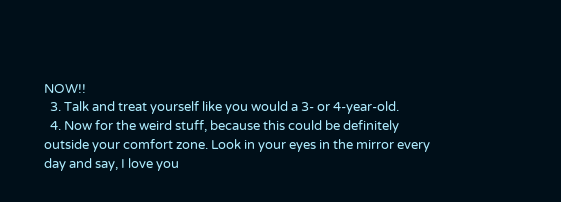NOW!!
  3. Talk and treat yourself like you would a 3- or 4-year-old.
  4. Now for the weird stuff, because this could be definitely outside your comfort zone. Look in your eyes in the mirror every day and say, I love you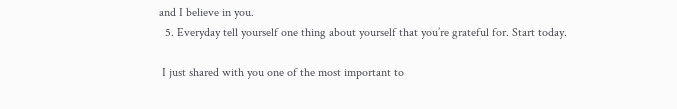and I believe in you.
  5. Everyday tell yourself one thing about yourself that you’re grateful for. Start today.

 I just shared with you one of the most important to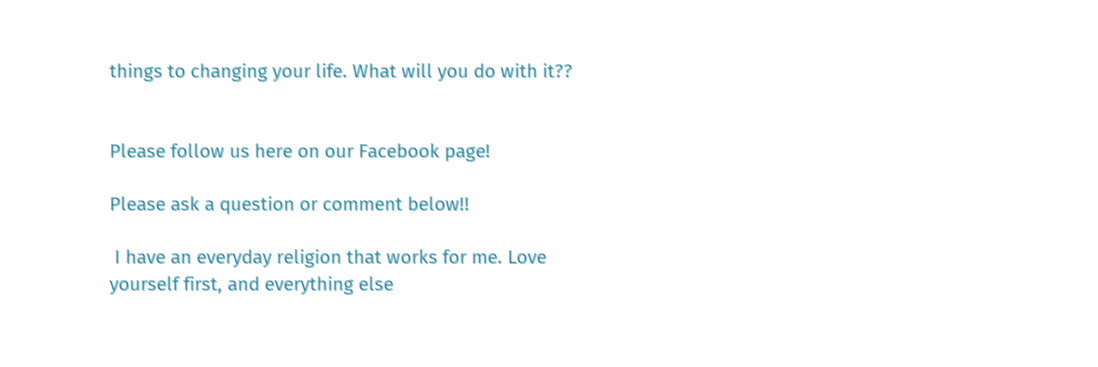things to changing your life. What will you do with it??


Please follow us here on our Facebook page!

Please ask a question or comment below!!

 I have an everyday religion that works for me. Love yourself first, and everything else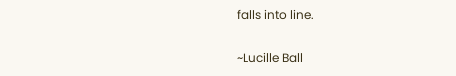falls into line.

~Lucille Ball